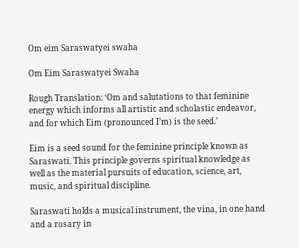Om eim Saraswatyei swaha

Om Eim Saraswatyei Swaha

Rough Translation: ‘Om and salutations to that feminine energy which informs all artistic and scholastic endeavor, and for which Eim (pronounced I’m) is the seed.’

Eim is a seed sound for the feminine principle known as Saraswati. This principle governs spiritual knowledge as well as the material pursuits of education, science, art, music, and spiritual discipline.

Saraswati holds a musical instrument, the vina, in one hand and a rosary in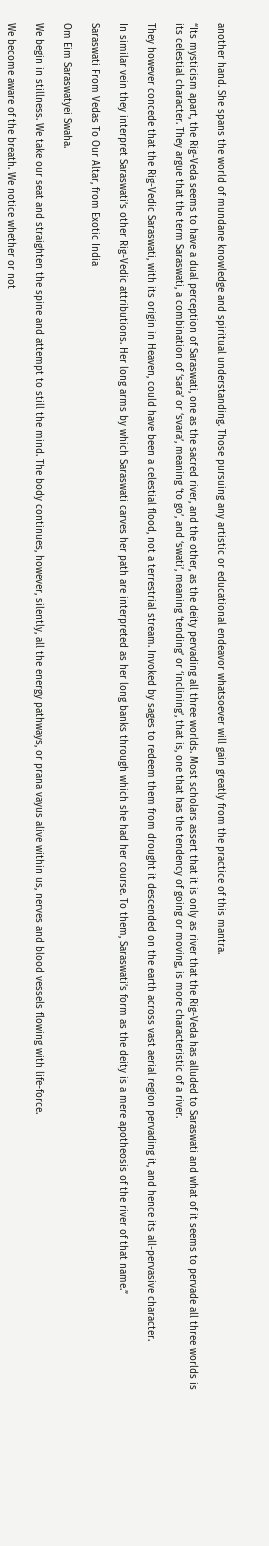another hand. She spans the world of mundane knowledge and spiritual understanding. Those pursuing any artistic or educational endeavor whatsoever will gain greatly from the practice of this mantra.

“Its mysticism apart, the Rig-Veda seems to have a dual perception of Saraswati, one as the sacred river, and the other, as the deity pervading all three worlds. Most scholars assert that it is only as river that the Rig-Veda has alluded to Saraswati and what of it seems to pervade all three worlds is its celestial character. They argue that the term Saraswati, a combination of ‘sara’ or ‘svara’, meaning ‘to go’, and ‘swati’, meaning ‘tending’ or ‘inclining’, that is, one that has the tendency of going or moving, is more characteristic of a river.

They however concede that the Rig-Vedic Saraswati, with its origin in Heaven, could have been a celestial flood, not a terrestrial stream. Invoked by sages to redeem them from drought it descended on the earth across vast aerial region pervading it, and hence its all-pervasive character.

In similar vein they interpret Saraswati’s other Rig-Vedic attributions. Her long arms by which Saraswati carves her path are interpreted as her long banks through which she had her course. To them, Saraswati’s form as the deity is a mere apotheosis of the river of that name.”

Saraswati From Vedas To Our Altar, from Exotic India

Om Eim Saraswatyei Swaha.

We begin in stillness. We take our seat and straighten the spine and attempt to still the mind. The body continues, however, silently, all the energy pathways, or prana vayus alive within us, nerves and blood vessels flowing with life-force.

We become aware of the breath. We notice whether or not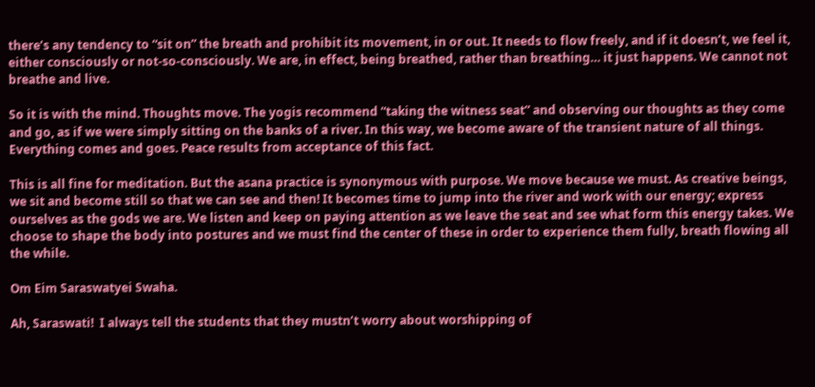there’s any tendency to “sit on” the breath and prohibit its movement, in or out. It needs to flow freely, and if it doesn’t, we feel it, either consciously or not-so-consciously. We are, in effect, being breathed, rather than breathing… it just happens. We cannot not breathe and live.

So it is with the mind. Thoughts move. The yogis recommend “taking the witness seat” and observing our thoughts as they come and go, as if we were simply sitting on the banks of a river. In this way, we become aware of the transient nature of all things. Everything comes and goes. Peace results from acceptance of this fact.

This is all fine for meditation. But the asana practice is synonymous with purpose. We move because we must. As creative beings, we sit and become still so that we can see and then! It becomes time to jump into the river and work with our energy; express ourselves as the gods we are. We listen and keep on paying attention as we leave the seat and see what form this energy takes. We choose to shape the body into postures and we must find the center of these in order to experience them fully, breath flowing all the while.

Om Eim Saraswatyei Swaha.

Ah, Saraswati!  I always tell the students that they mustn’t worry about worshipping of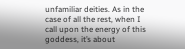unfamiliar deities. As in the case of all the rest, when I call upon the energy of this goddess, it’s about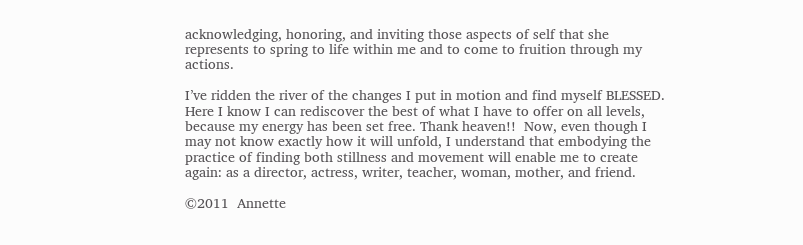acknowledging, honoring, and inviting those aspects of self that she represents to spring to life within me and to come to fruition through my actions.

I’ve ridden the river of the changes I put in motion and find myself BLESSED. Here I know I can rediscover the best of what I have to offer on all levels, because my energy has been set free. Thank heaven!!  Now, even though I may not know exactly how it will unfold, I understand that embodying the practice of finding both stillness and movement will enable me to create again: as a director, actress, writer, teacher, woman, mother, and friend.

©2011  Annette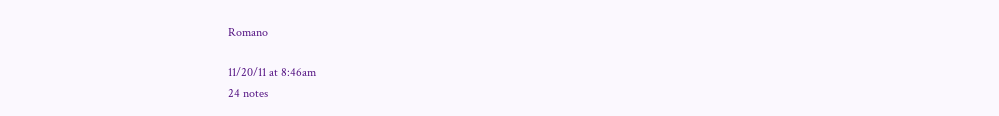Romano

11/20/11 at 8:46am
24 notes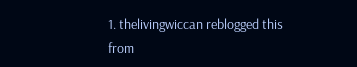1. thelivingwiccan reblogged this from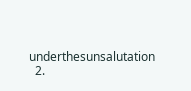underthesunsalutation
  2.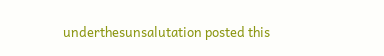underthesunsalutation posted this